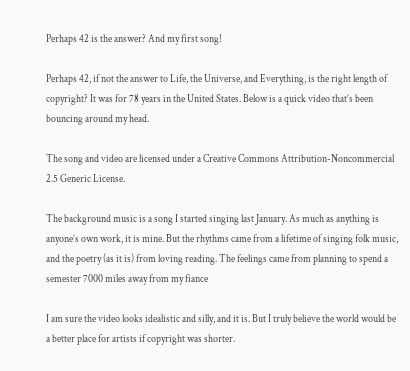Perhaps 42 is the answer? And my first song!

Perhaps 42, if not the answer to Life, the Universe, and Everything, is the right length of copyright? It was for 78 years in the United States. Below is a quick video that’s been bouncing around my head.

The song and video are licensed under a Creative Commons Attribution-Noncommercial 2.5 Generic License.

The background music is a song I started singing last January. As much as anything is anyone’s own work, it is mine. But the rhythms came from a lifetime of singing folk music, and the poetry (as it is) from loving reading. The feelings came from planning to spend a semester 7000 miles away from my fiance

I am sure the video looks idealistic and silly, and it is. But I truly believe the world would be a better place for artists if copyright was shorter.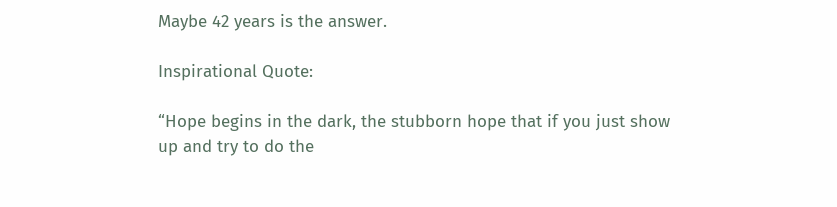Maybe 42 years is the answer.

Inspirational Quote:

“Hope begins in the dark, the stubborn hope that if you just show up and try to do the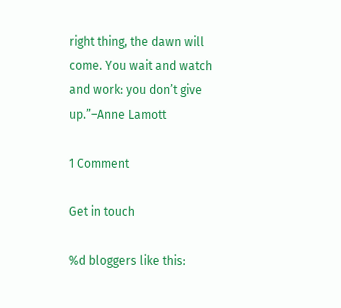right thing, the dawn will come. You wait and watch and work: you don’t give up.”–Anne Lamott

1 Comment

Get in touch

%d bloggers like this: